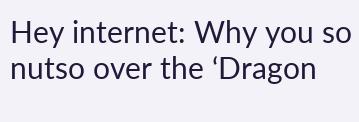Hey internet: Why you so nutso over the ‘Dragon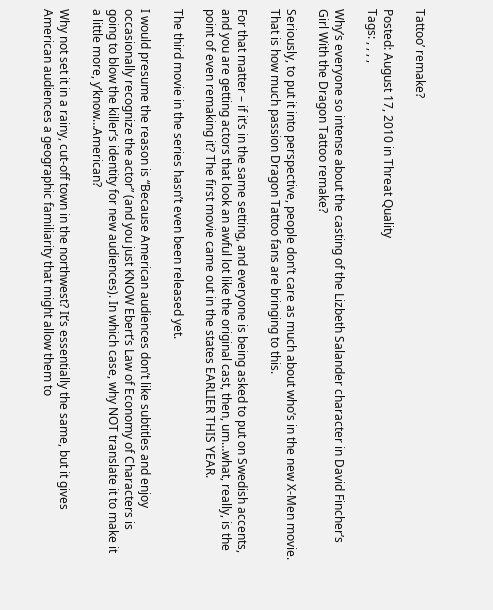Tattoo’ remake?

Posted: August 17, 2010 in Threat Quality
Tags: , , , ,

Why’s everyone so intense about the casting of the Lizbeth Salander character in David Fincher’s Girl With the Dragon Tattoo remake?

Seriously, to put it into perspective, people don’t care as much about who’s in the new X-Men movie. That is how much passion Dragon Tattoo fans are bringing to this.

For that matter – if it’s in the same setting, and everyone is being asked to put on Swedish accents, and you are getting actors that look an awful lot like the original cast, then, um…what, really, is the point of even remaking it? The first movie came out in the states EARLIER THIS YEAR.

The third movie in the series hasn’t even been released yet.

I would presume the reason is “Because American audiences don’t like subtitles and enjoy occasionally recognize the actor” (and you just KNOW Ebert’s Law of Economy of Characters is going to blow the killer’s identity for new audiences). In which case, why NOT translate it to make it a little more, y’know…American?

Why not set it in a rainy, cut-off town in the northwest? It’s essentially the same, but it gives American audiences a geographic familiarity that might allow them to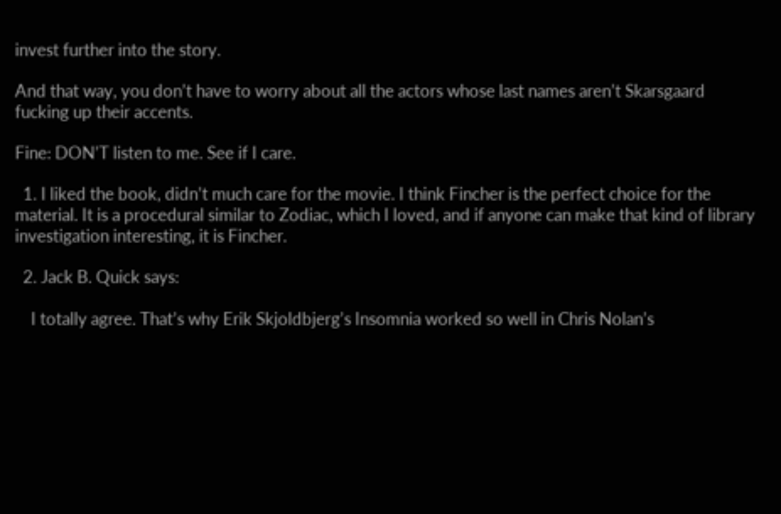invest further into the story.

And that way, you don’t have to worry about all the actors whose last names aren’t Skarsgaard fucking up their accents.

Fine: DON’T listen to me. See if I care.

  1. I liked the book, didn’t much care for the movie. I think Fincher is the perfect choice for the material. It is a procedural similar to Zodiac, which I loved, and if anyone can make that kind of library investigation interesting, it is Fincher.

  2. Jack B. Quick says:

    I totally agree. That’s why Erik Skjoldbjerg’s Insomnia worked so well in Chris Nolan’s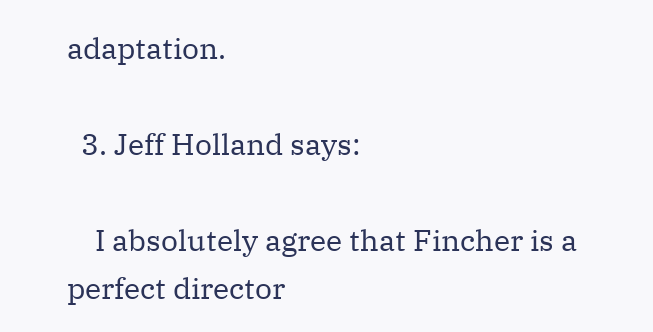adaptation.

  3. Jeff Holland says:

    I absolutely agree that Fincher is a perfect director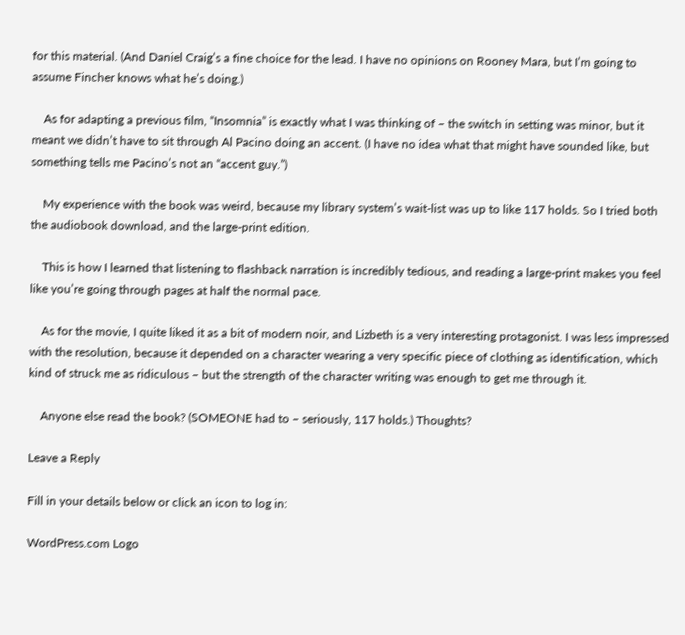for this material. (And Daniel Craig’s a fine choice for the lead. I have no opinions on Rooney Mara, but I’m going to assume Fincher knows what he’s doing.)

    As for adapting a previous film, “Insomnia” is exactly what I was thinking of – the switch in setting was minor, but it meant we didn’t have to sit through Al Pacino doing an accent. (I have no idea what that might have sounded like, but something tells me Pacino’s not an “accent guy.”)

    My experience with the book was weird, because my library system’s wait-list was up to like 117 holds. So I tried both the audiobook download, and the large-print edition.

    This is how I learned that listening to flashback narration is incredibly tedious, and reading a large-print makes you feel like you’re going through pages at half the normal pace.

    As for the movie, I quite liked it as a bit of modern noir, and Lizbeth is a very interesting protagonist. I was less impressed with the resolution, because it depended on a character wearing a very specific piece of clothing as identification, which kind of struck me as ridiculous – but the strength of the character writing was enough to get me through it.

    Anyone else read the book? (SOMEONE had to – seriously, 117 holds.) Thoughts?

Leave a Reply

Fill in your details below or click an icon to log in:

WordPress.com Logo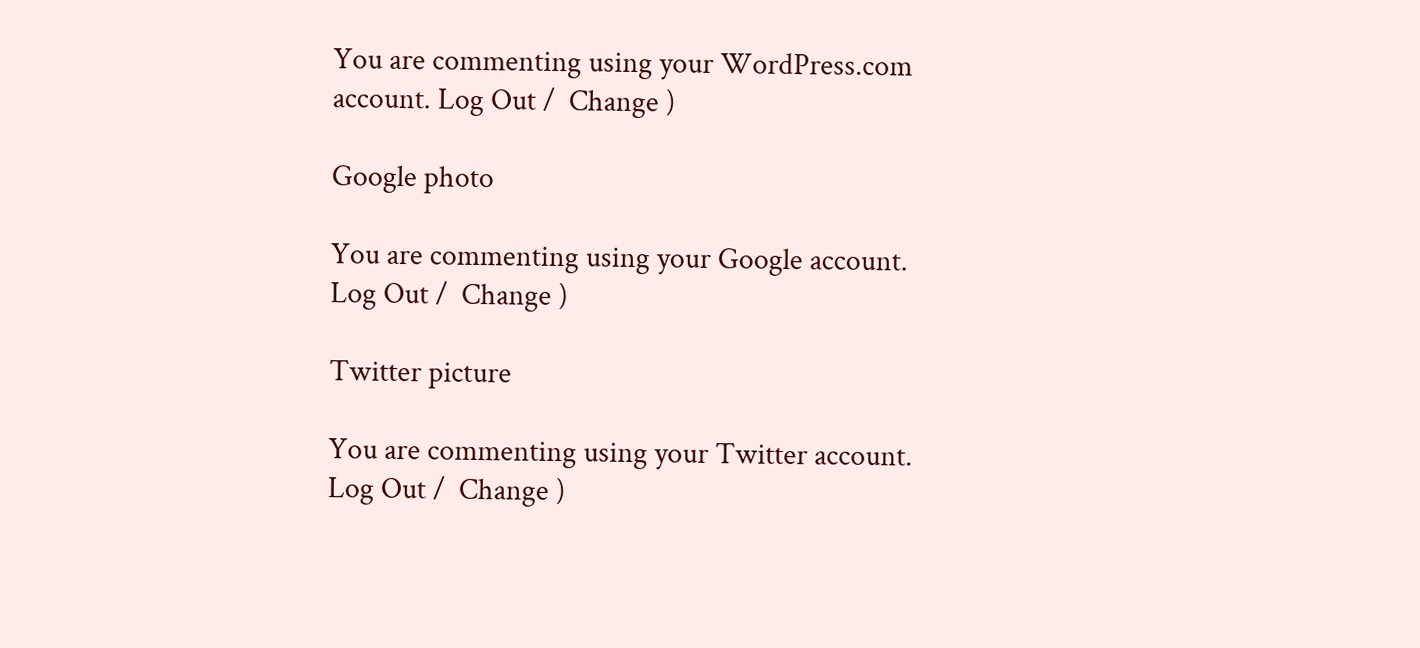You are commenting using your WordPress.com account. Log Out /  Change )

Google photo

You are commenting using your Google account. Log Out /  Change )

Twitter picture

You are commenting using your Twitter account. Log Out /  Change )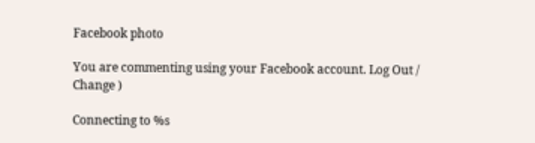Facebook photo

You are commenting using your Facebook account. Log Out /  Change )

Connecting to %s